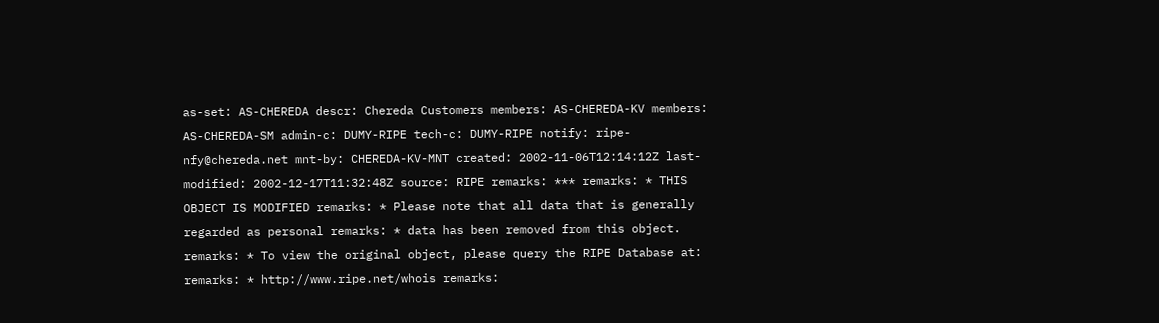as-set: AS-CHEREDA descr: Chereda Customers members: AS-CHEREDA-KV members: AS-CHEREDA-SM admin-c: DUMY-RIPE tech-c: DUMY-RIPE notify: ripe-nfy@chereda.net mnt-by: CHEREDA-KV-MNT created: 2002-11-06T12:14:12Z last-modified: 2002-12-17T11:32:48Z source: RIPE remarks: *** remarks: * THIS OBJECT IS MODIFIED remarks: * Please note that all data that is generally regarded as personal remarks: * data has been removed from this object. remarks: * To view the original object, please query the RIPE Database at: remarks: * http://www.ripe.net/whois remarks: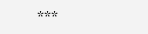***